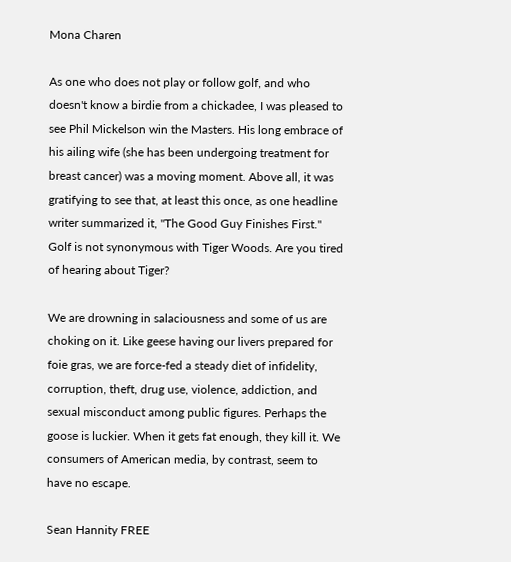Mona Charen

As one who does not play or follow golf, and who doesn't know a birdie from a chickadee, I was pleased to see Phil Mickelson win the Masters. His long embrace of his ailing wife (she has been undergoing treatment for breast cancer) was a moving moment. Above all, it was gratifying to see that, at least this once, as one headline writer summarized it, "The Good Guy Finishes First." Golf is not synonymous with Tiger Woods. Are you tired of hearing about Tiger?

We are drowning in salaciousness and some of us are choking on it. Like geese having our livers prepared for foie gras, we are force-fed a steady diet of infidelity, corruption, theft, drug use, violence, addiction, and sexual misconduct among public figures. Perhaps the goose is luckier. When it gets fat enough, they kill it. We consumers of American media, by contrast, seem to have no escape.

Sean Hannity FREE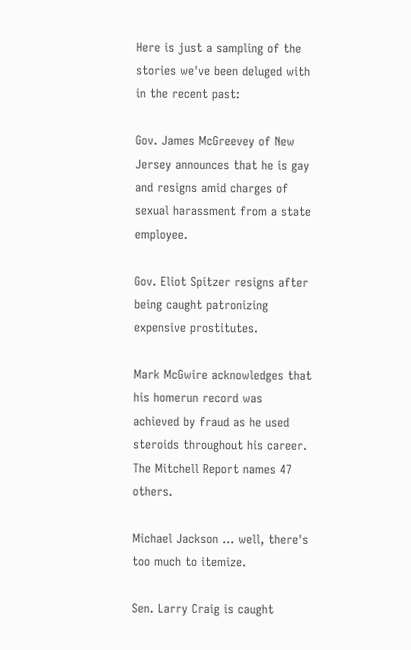Here is just a sampling of the stories we've been deluged with in the recent past:

Gov. James McGreevey of New Jersey announces that he is gay and resigns amid charges of sexual harassment from a state employee.

Gov. Eliot Spitzer resigns after being caught patronizing expensive prostitutes.

Mark McGwire acknowledges that his homerun record was achieved by fraud as he used steroids throughout his career. The Mitchell Report names 47 others.

Michael Jackson ... well, there's too much to itemize.

Sen. Larry Craig is caught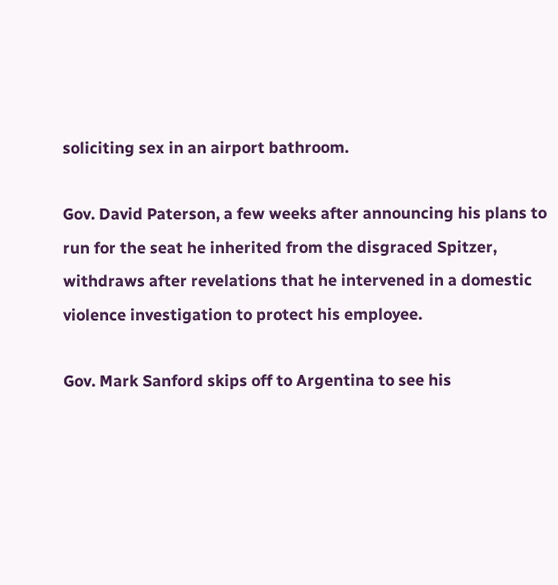soliciting sex in an airport bathroom.

Gov. David Paterson, a few weeks after announcing his plans to run for the seat he inherited from the disgraced Spitzer, withdraws after revelations that he intervened in a domestic violence investigation to protect his employee.

Gov. Mark Sanford skips off to Argentina to see his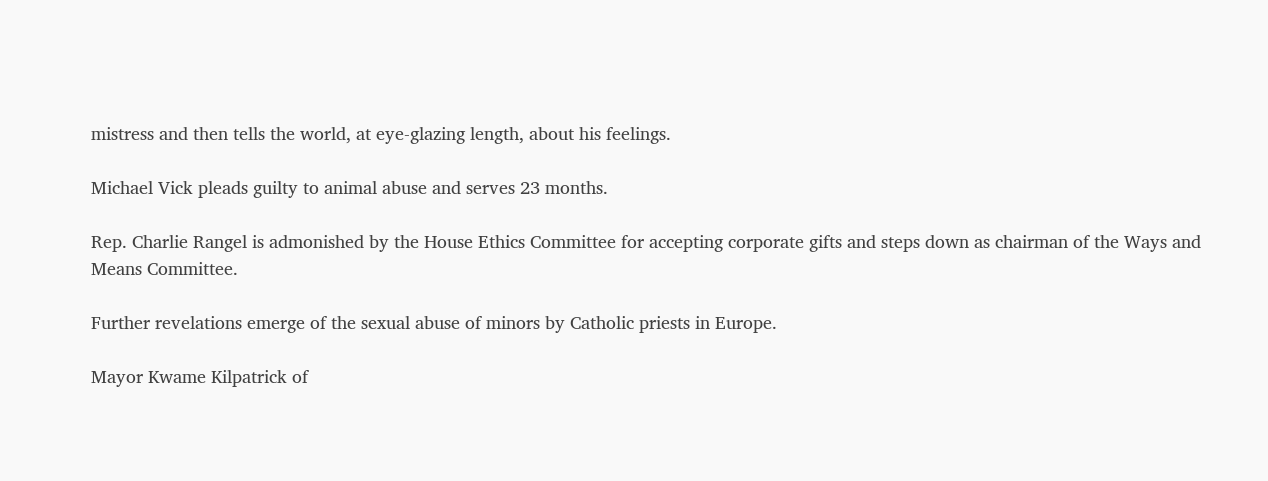mistress and then tells the world, at eye-glazing length, about his feelings.

Michael Vick pleads guilty to animal abuse and serves 23 months.

Rep. Charlie Rangel is admonished by the House Ethics Committee for accepting corporate gifts and steps down as chairman of the Ways and Means Committee.

Further revelations emerge of the sexual abuse of minors by Catholic priests in Europe.

Mayor Kwame Kilpatrick of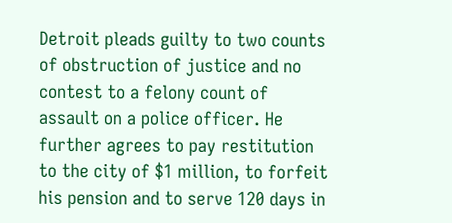Detroit pleads guilty to two counts of obstruction of justice and no contest to a felony count of assault on a police officer. He further agrees to pay restitution to the city of $1 million, to forfeit his pension and to serve 120 days in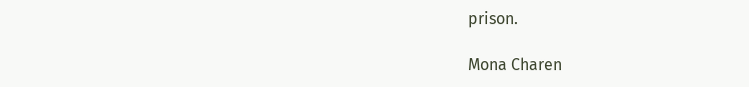prison.

Mona Charen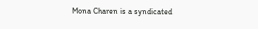Mona Charen is a syndicated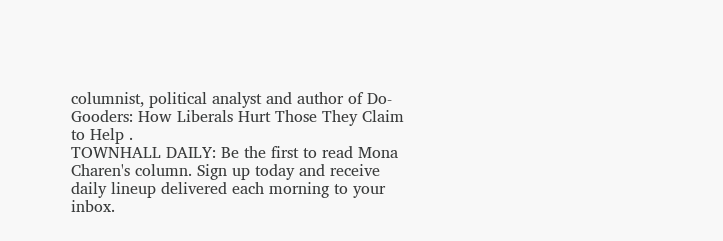columnist, political analyst and author of Do-Gooders: How Liberals Hurt Those They Claim to Help .
TOWNHALL DAILY: Be the first to read Mona Charen's column. Sign up today and receive daily lineup delivered each morning to your inbox.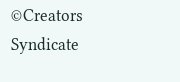©Creators Syndicate